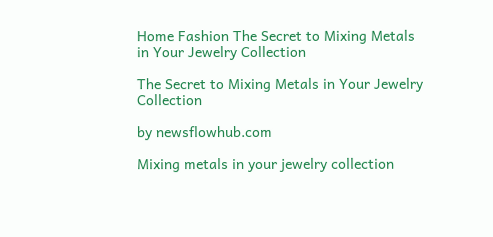Home Fashion The Secret to Mixing Metals in Your Jewelry Collection

The Secret to Mixing Metals in Your Jewelry Collection

by newsflowhub.com

Mixing metals in your jewelry collection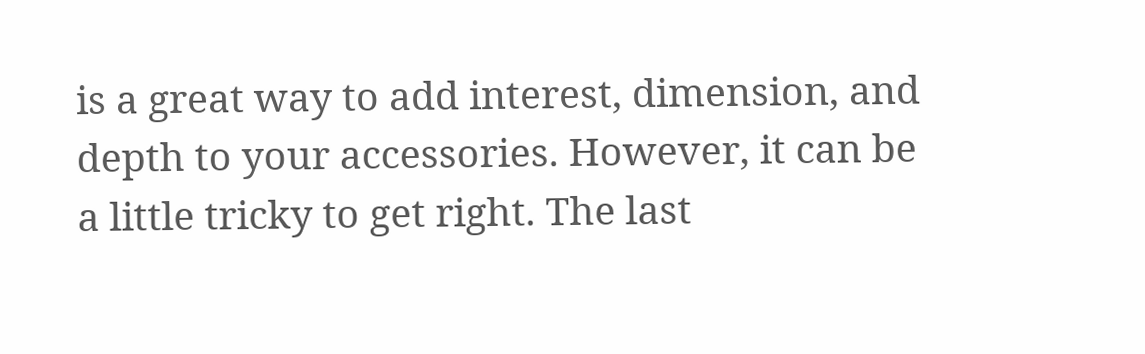is a great way to add interest, dimension, and depth to your accessories. However, it can be a little tricky to get right. The last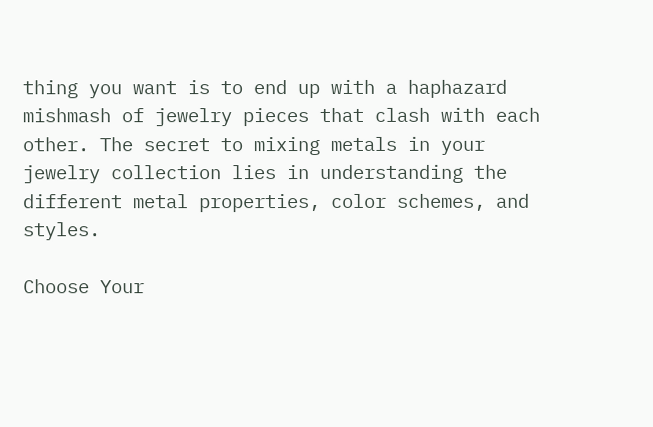thing you want is to end up with a haphazard mishmash of jewelry pieces that clash with each other. The secret to mixing metals in your jewelry collection lies in understanding the different metal properties, color schemes, and styles.

Choose Your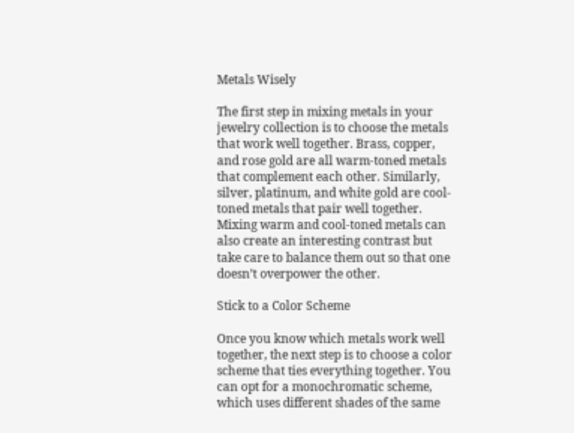Metals Wisely

The first step in mixing metals in your jewelry collection is to choose the metals that work well together. Brass, copper, and rose gold are all warm-toned metals that complement each other. Similarly, silver, platinum, and white gold are cool-toned metals that pair well together. Mixing warm and cool-toned metals can also create an interesting contrast but take care to balance them out so that one doesn’t overpower the other.

Stick to a Color Scheme

Once you know which metals work well together, the next step is to choose a color scheme that ties everything together. You can opt for a monochromatic scheme, which uses different shades of the same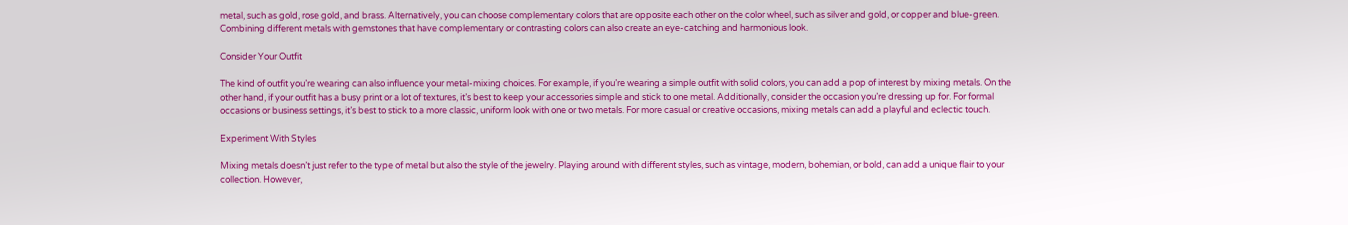metal, such as gold, rose gold, and brass. Alternatively, you can choose complementary colors that are opposite each other on the color wheel, such as silver and gold, or copper and blue-green. Combining different metals with gemstones that have complementary or contrasting colors can also create an eye-catching and harmonious look.

Consider Your Outfit

The kind of outfit you’re wearing can also influence your metal-mixing choices. For example, if you’re wearing a simple outfit with solid colors, you can add a pop of interest by mixing metals. On the other hand, if your outfit has a busy print or a lot of textures, it’s best to keep your accessories simple and stick to one metal. Additionally, consider the occasion you’re dressing up for. For formal occasions or business settings, it’s best to stick to a more classic, uniform look with one or two metals. For more casual or creative occasions, mixing metals can add a playful and eclectic touch.

Experiment With Styles

Mixing metals doesn’t just refer to the type of metal but also the style of the jewelry. Playing around with different styles, such as vintage, modern, bohemian, or bold, can add a unique flair to your collection. However,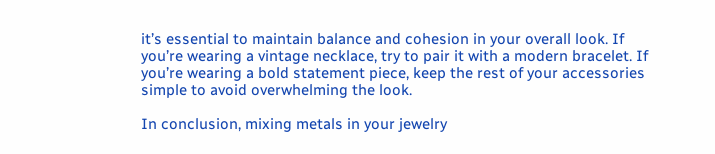it’s essential to maintain balance and cohesion in your overall look. If you’re wearing a vintage necklace, try to pair it with a modern bracelet. If you’re wearing a bold statement piece, keep the rest of your accessories simple to avoid overwhelming the look.

In conclusion, mixing metals in your jewelry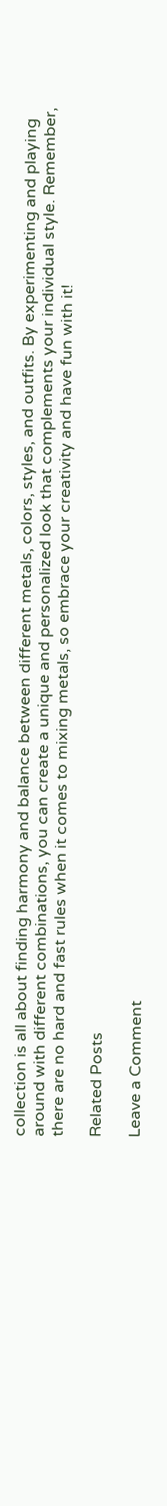collection is all about finding harmony and balance between different metals, colors, styles, and outfits. By experimenting and playing around with different combinations, you can create a unique and personalized look that complements your individual style. Remember, there are no hard and fast rules when it comes to mixing metals, so embrace your creativity and have fun with it!

Related Posts

Leave a Comment